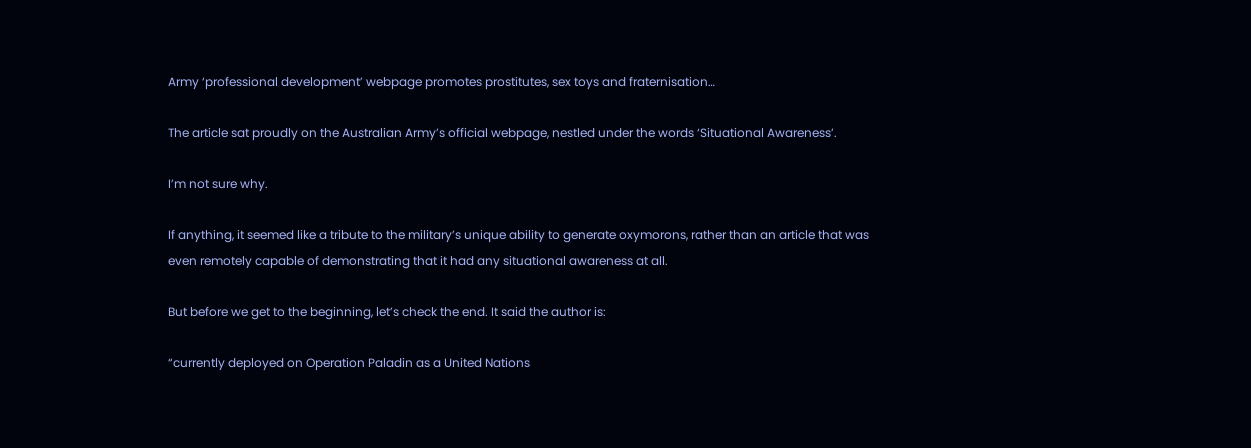Army ‘professional development’ webpage promotes prostitutes, sex toys and fraternisation…

The article sat proudly on the Australian Army’s official webpage, nestled under the words ‘Situational Awareness’.

I’m not sure why.

If anything, it seemed like a tribute to the military’s unique ability to generate oxymorons, rather than an article that was even remotely capable of demonstrating that it had any situational awareness at all.

But before we get to the beginning, let’s check the end. It said the author is:

“currently deployed on Operation Paladin as a United Nations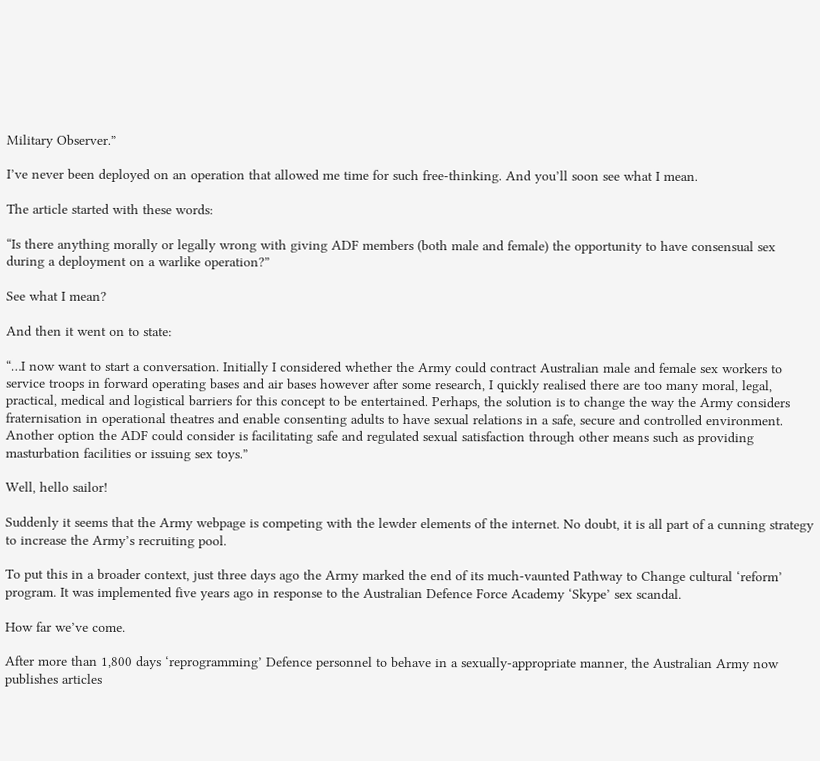Military Observer.”

I’ve never been deployed on an operation that allowed me time for such free-thinking. And you’ll soon see what I mean.

The article started with these words:

“Is there anything morally or legally wrong with giving ADF members (both male and female) the opportunity to have consensual sex during a deployment on a warlike operation?”

See what I mean?

And then it went on to state:

“…I now want to start a conversation. Initially I considered whether the Army could contract Australian male and female sex workers to service troops in forward operating bases and air bases however after some research, I quickly realised there are too many moral, legal, practical, medical and logistical barriers for this concept to be entertained. Perhaps, the solution is to change the way the Army considers fraternisation in operational theatres and enable consenting adults to have sexual relations in a safe, secure and controlled environment. Another option the ADF could consider is facilitating safe and regulated sexual satisfaction through other means such as providing masturbation facilities or issuing sex toys.”

Well, hello sailor!

Suddenly it seems that the Army webpage is competing with the lewder elements of the internet. No doubt, it is all part of a cunning strategy to increase the Army’s recruiting pool.

To put this in a broader context, just three days ago the Army marked the end of its much-vaunted Pathway to Change cultural ‘reform’ program. It was implemented five years ago in response to the Australian Defence Force Academy ‘Skype’ sex scandal.

How far we’ve come.

After more than 1,800 days ‘reprogramming’ Defence personnel to behave in a sexually-appropriate manner, the Australian Army now publishes articles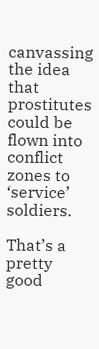canvassing the idea that prostitutes could be flown into conflict zones to ‘service’ soldiers.

That’s a pretty good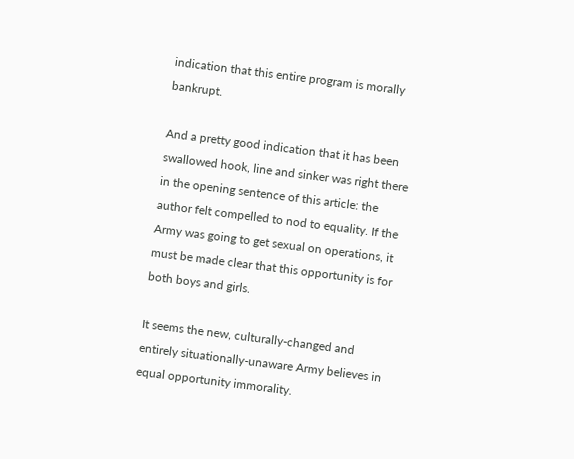indication that this entire program is morally bankrupt.

And a pretty good indication that it has been swallowed hook, line and sinker was right there in the opening sentence of this article: the author felt compelled to nod to equality. If the Army was going to get sexual on operations, it must be made clear that this opportunity is for both boys and girls.

It seems the new, culturally-changed and entirely situationally-unaware Army believes in equal opportunity immorality.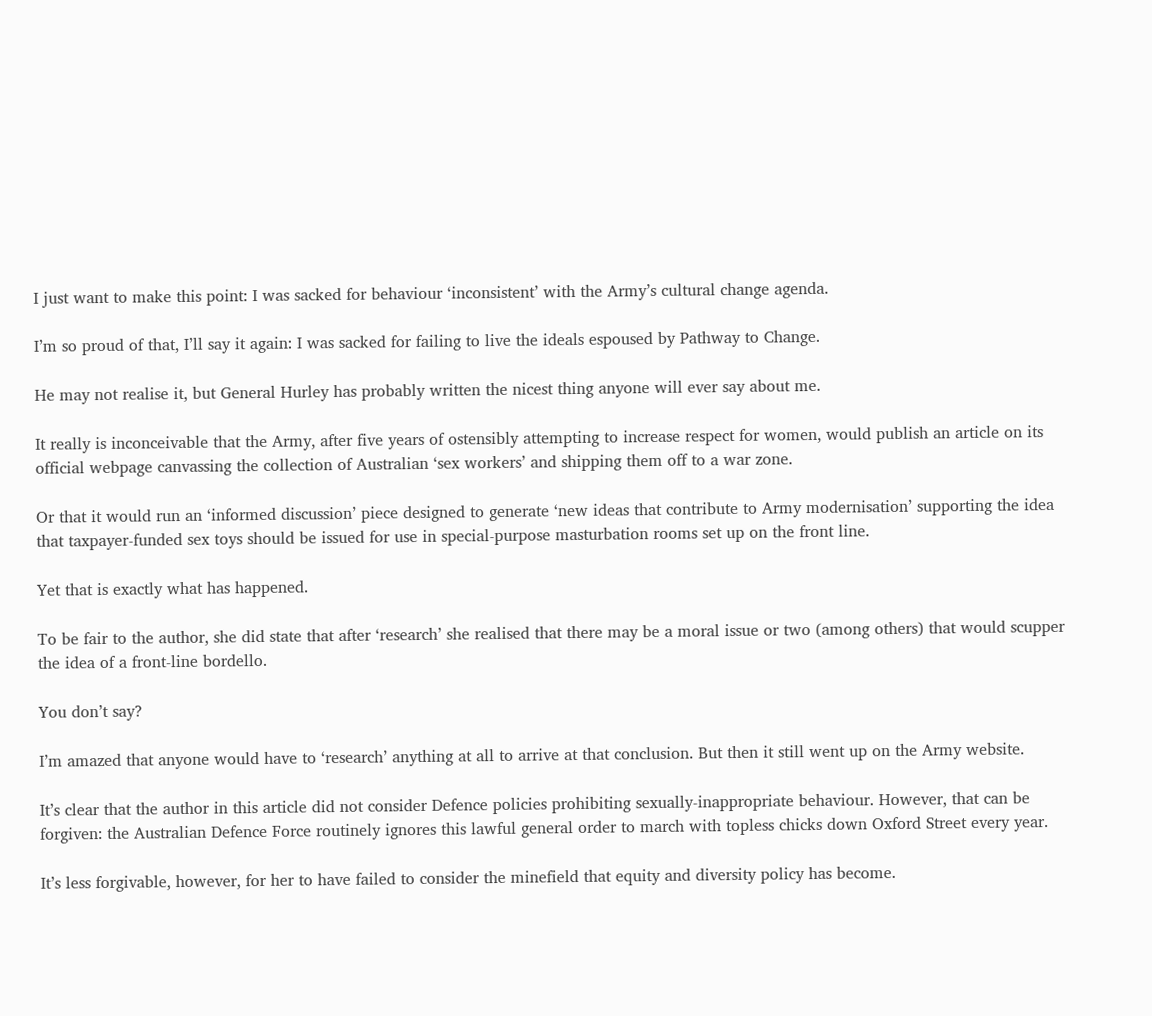I just want to make this point: I was sacked for behaviour ‘inconsistent’ with the Army’s cultural change agenda.

I’m so proud of that, I’ll say it again: I was sacked for failing to live the ideals espoused by Pathway to Change.

He may not realise it, but General Hurley has probably written the nicest thing anyone will ever say about me.

It really is inconceivable that the Army, after five years of ostensibly attempting to increase respect for women, would publish an article on its official webpage canvassing the collection of Australian ‘sex workers’ and shipping them off to a war zone.

Or that it would run an ‘informed discussion’ piece designed to generate ‘new ideas that contribute to Army modernisation’ supporting the idea that taxpayer-funded sex toys should be issued for use in special-purpose masturbation rooms set up on the front line.

Yet that is exactly what has happened.

To be fair to the author, she did state that after ‘research’ she realised that there may be a moral issue or two (among others) that would scupper the idea of a front-line bordello.

You don’t say?

I’m amazed that anyone would have to ‘research’ anything at all to arrive at that conclusion. But then it still went up on the Army website.

It’s clear that the author in this article did not consider Defence policies prohibiting sexually-inappropriate behaviour. However, that can be forgiven: the Australian Defence Force routinely ignores this lawful general order to march with topless chicks down Oxford Street every year.

It’s less forgivable, however, for her to have failed to consider the minefield that equity and diversity policy has become.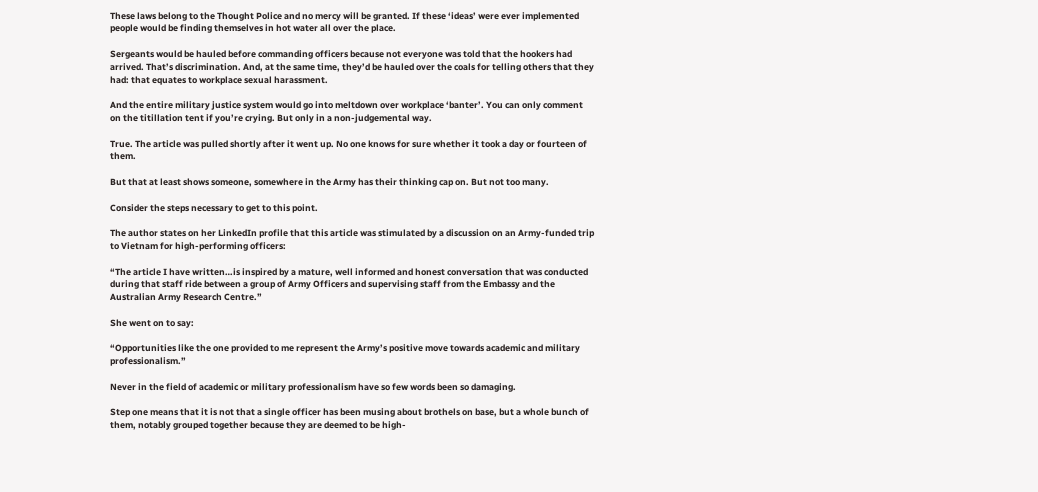These laws belong to the Thought Police and no mercy will be granted. If these ‘ideas’ were ever implemented people would be finding themselves in hot water all over the place.

Sergeants would be hauled before commanding officers because not everyone was told that the hookers had arrived. That’s discrimination. And, at the same time, they’d be hauled over the coals for telling others that they had: that equates to workplace sexual harassment.

And the entire military justice system would go into meltdown over workplace ‘banter’. You can only comment on the titillation tent if you’re crying. But only in a non-judgemental way.

True. The article was pulled shortly after it went up. No one knows for sure whether it took a day or fourteen of them.

But that at least shows someone, somewhere in the Army has their thinking cap on. But not too many.

Consider the steps necessary to get to this point.

The author states on her LinkedIn profile that this article was stimulated by a discussion on an Army-funded trip to Vietnam for high-performing officers:

“The article I have written…is inspired by a mature, well informed and honest conversation that was conducted during that staff ride between a group of Army Officers and supervising staff from the Embassy and the Australian Army Research Centre.”

She went on to say:

“Opportunities like the one provided to me represent the Army’s positive move towards academic and military professionalism.”

Never in the field of academic or military professionalism have so few words been so damaging.

Step one means that it is not that a single officer has been musing about brothels on base, but a whole bunch of them, notably grouped together because they are deemed to be high-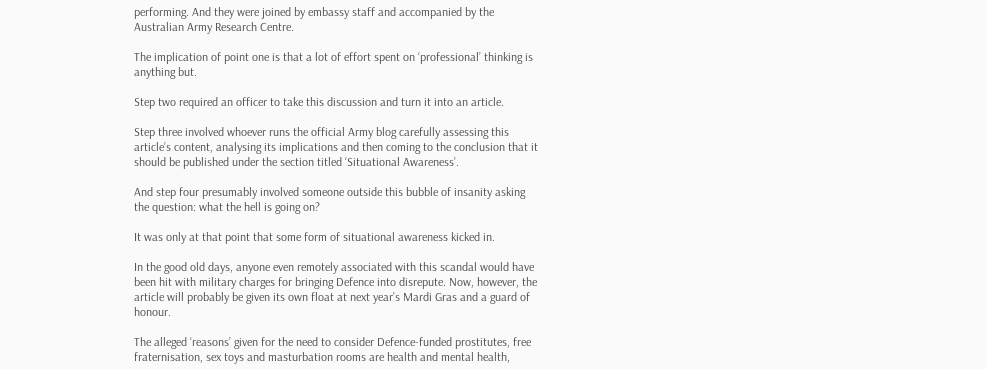performing. And they were joined by embassy staff and accompanied by the Australian Army Research Centre.

The implication of point one is that a lot of effort spent on ‘professional’ thinking is anything but.

Step two required an officer to take this discussion and turn it into an article.

Step three involved whoever runs the official Army blog carefully assessing this article’s content, analysing its implications and then coming to the conclusion that it should be published under the section titled ‘Situational Awareness’.

And step four presumably involved someone outside this bubble of insanity asking the question: what the hell is going on?

It was only at that point that some form of situational awareness kicked in.

In the good old days, anyone even remotely associated with this scandal would have been hit with military charges for bringing Defence into disrepute. Now, however, the article will probably be given its own float at next year’s Mardi Gras and a guard of honour.

The alleged ‘reasons’ given for the need to consider Defence-funded prostitutes, free fraternisation, sex toys and masturbation rooms are health and mental health,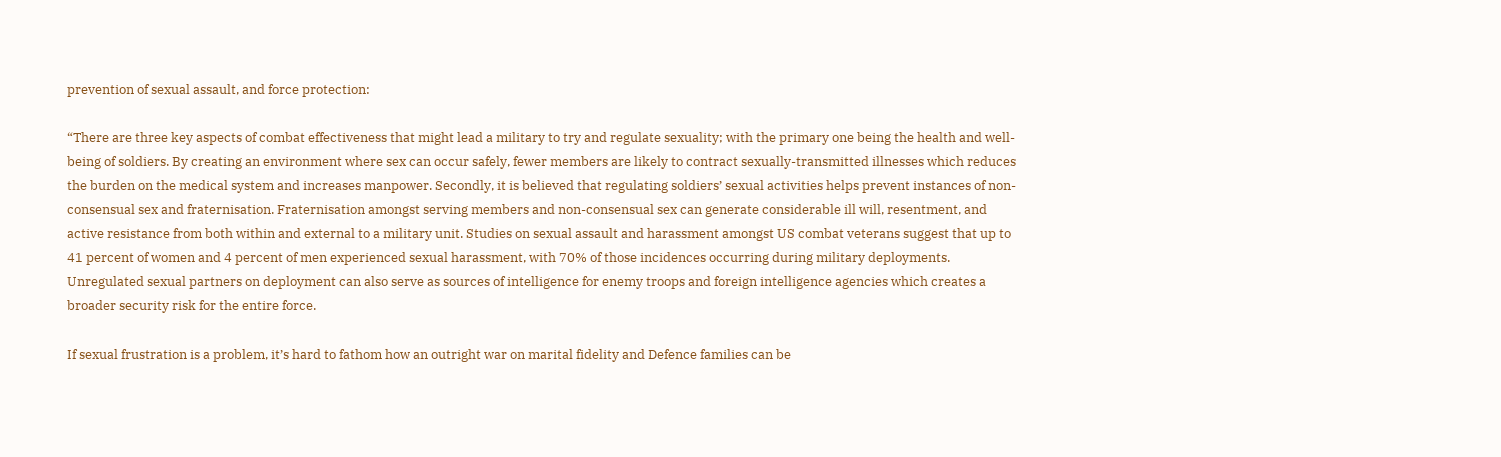prevention of sexual assault, and force protection:

“There are three key aspects of combat effectiveness that might lead a military to try and regulate sexuality; with the primary one being the health and well-being of soldiers. By creating an environment where sex can occur safely, fewer members are likely to contract sexually-transmitted illnesses which reduces the burden on the medical system and increases manpower. Secondly, it is believed that regulating soldiers’ sexual activities helps prevent instances of non-consensual sex and fraternisation. Fraternisation amongst serving members and non-consensual sex can generate considerable ill will, resentment, and active resistance from both within and external to a military unit. Studies on sexual assault and harassment amongst US combat veterans suggest that up to 41 percent of women and 4 percent of men experienced sexual harassment, with 70% of those incidences occurring during military deployments. Unregulated sexual partners on deployment can also serve as sources of intelligence for enemy troops and foreign intelligence agencies which creates a broader security risk for the entire force.

If sexual frustration is a problem, it’s hard to fathom how an outright war on marital fidelity and Defence families can be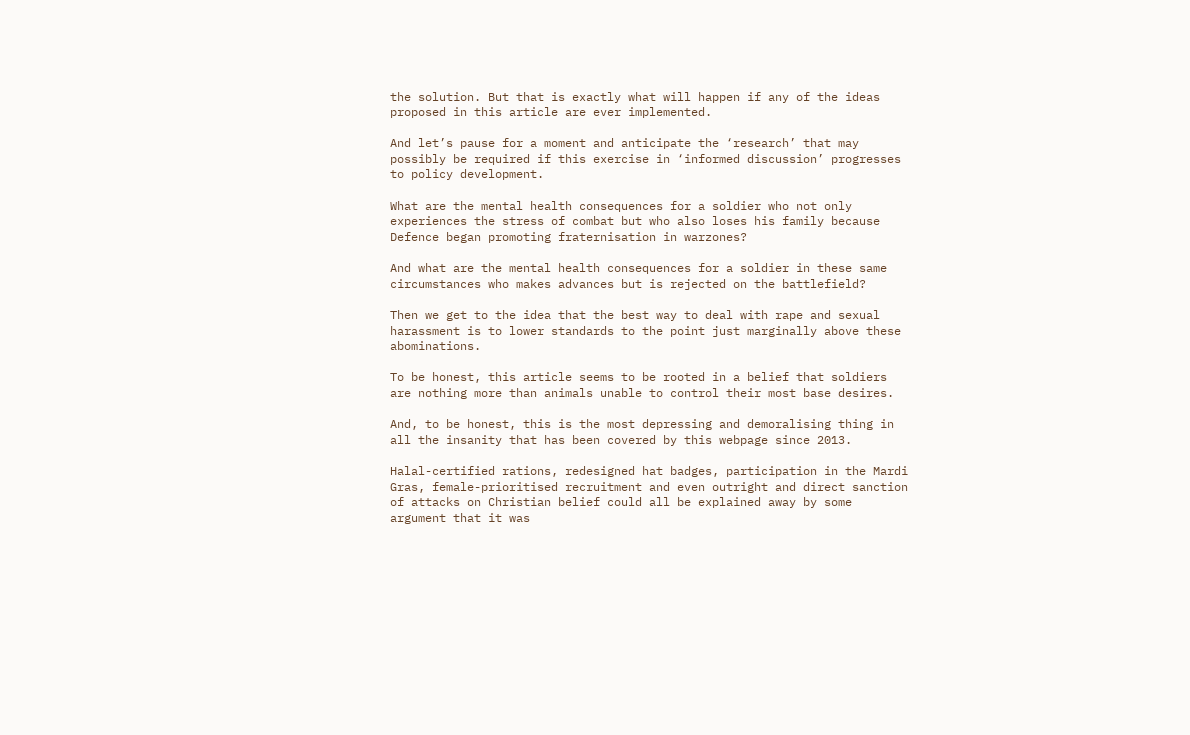the solution. But that is exactly what will happen if any of the ideas proposed in this article are ever implemented.

And let’s pause for a moment and anticipate the ‘research’ that may possibly be required if this exercise in ‘informed discussion’ progresses to policy development.

What are the mental health consequences for a soldier who not only experiences the stress of combat but who also loses his family because Defence began promoting fraternisation in warzones?

And what are the mental health consequences for a soldier in these same circumstances who makes advances but is rejected on the battlefield?

Then we get to the idea that the best way to deal with rape and sexual harassment is to lower standards to the point just marginally above these abominations.

To be honest, this article seems to be rooted in a belief that soldiers are nothing more than animals unable to control their most base desires.

And, to be honest, this is the most depressing and demoralising thing in all the insanity that has been covered by this webpage since 2013.

Halal-certified rations, redesigned hat badges, participation in the Mardi Gras, female-prioritised recruitment and even outright and direct sanction of attacks on Christian belief could all be explained away by some argument that it was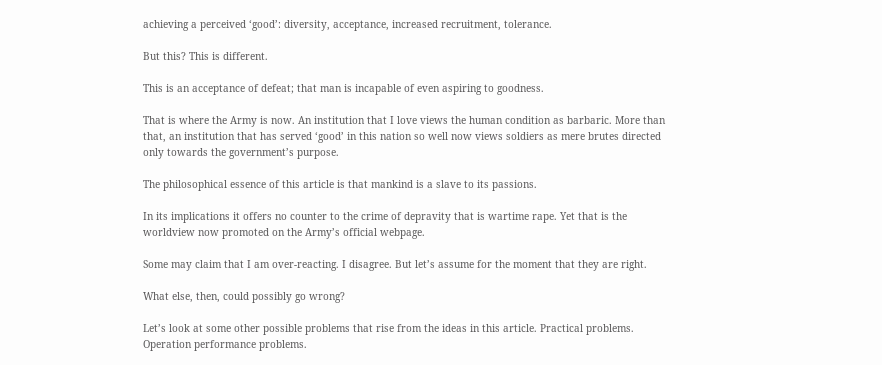achieving a perceived ‘good’: diversity, acceptance, increased recruitment, tolerance.

But this? This is different.

This is an acceptance of defeat; that man is incapable of even aspiring to goodness.

That is where the Army is now. An institution that I love views the human condition as barbaric. More than that, an institution that has served ‘good’ in this nation so well now views soldiers as mere brutes directed only towards the government’s purpose.

The philosophical essence of this article is that mankind is a slave to its passions.

In its implications it offers no counter to the crime of depravity that is wartime rape. Yet that is the worldview now promoted on the Army’s official webpage.

Some may claim that I am over-reacting. I disagree. But let’s assume for the moment that they are right.

What else, then, could possibly go wrong?

Let’s look at some other possible problems that rise from the ideas in this article. Practical problems. Operation performance problems.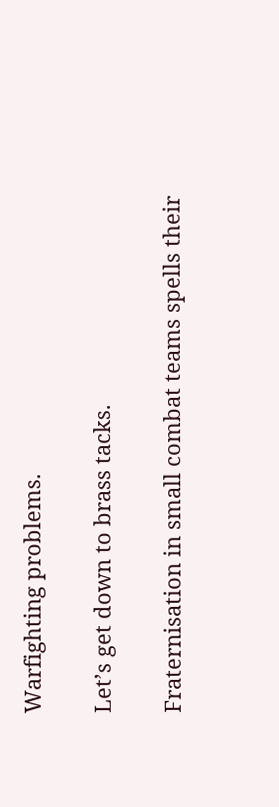Warfighting problems.

Let’s get down to brass tacks.

Fraternisation in small combat teams spells their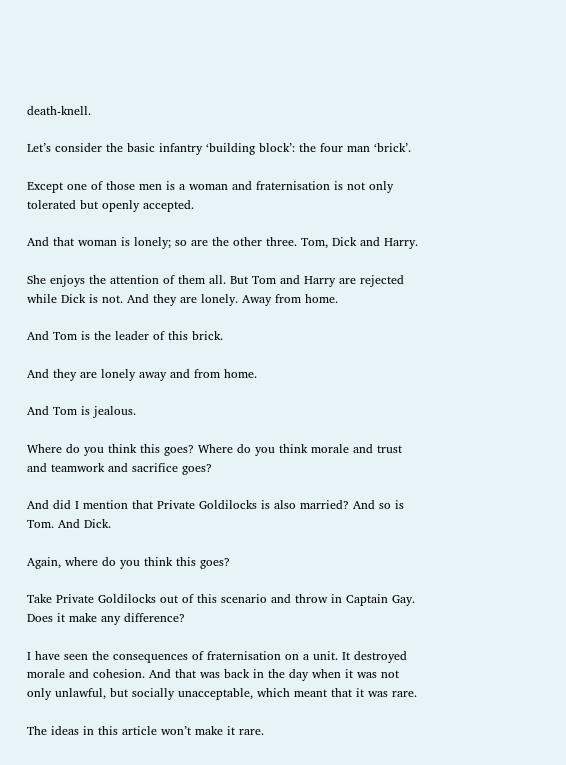death-knell.

Let’s consider the basic infantry ‘building block’: the four man ‘brick’.

Except one of those men is a woman and fraternisation is not only tolerated but openly accepted.

And that woman is lonely; so are the other three. Tom, Dick and Harry.

She enjoys the attention of them all. But Tom and Harry are rejected while Dick is not. And they are lonely. Away from home.

And Tom is the leader of this brick.

And they are lonely away and from home.

And Tom is jealous.

Where do you think this goes? Where do you think morale and trust and teamwork and sacrifice goes?

And did I mention that Private Goldilocks is also married? And so is Tom. And Dick.

Again, where do you think this goes?

Take Private Goldilocks out of this scenario and throw in Captain Gay. Does it make any difference?

I have seen the consequences of fraternisation on a unit. It destroyed morale and cohesion. And that was back in the day when it was not only unlawful, but socially unacceptable, which meant that it was rare.

The ideas in this article won’t make it rare.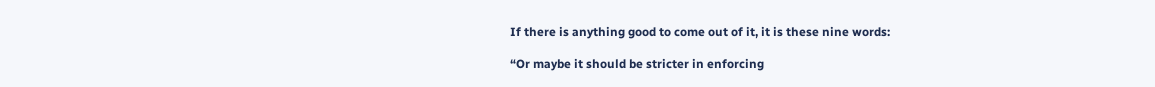If there is anything good to come out of it, it is these nine words:

“Or maybe it should be stricter in enforcing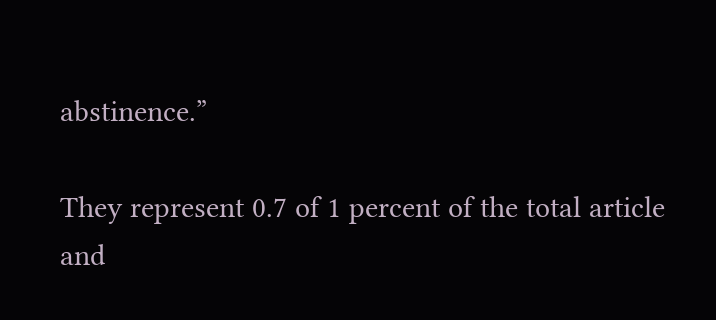abstinence.”

They represent 0.7 of 1 percent of the total article and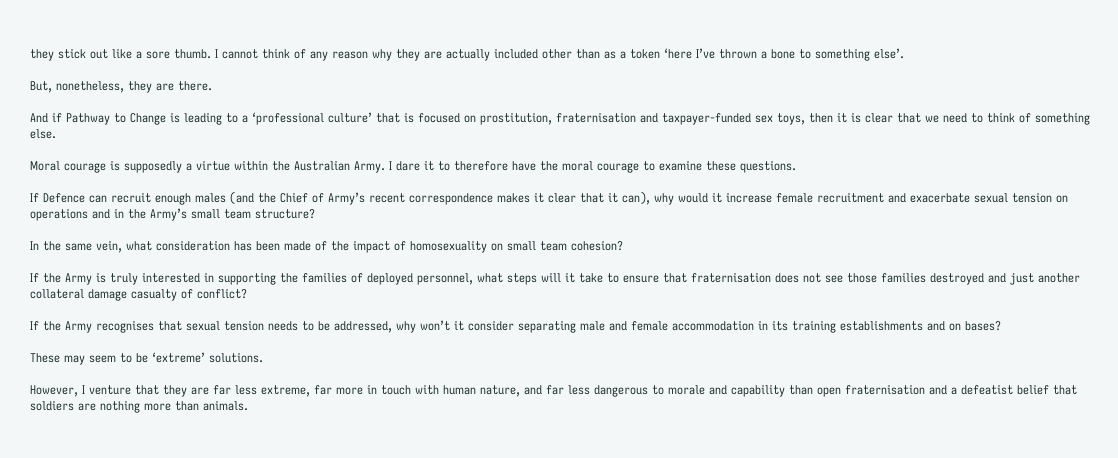they stick out like a sore thumb. I cannot think of any reason why they are actually included other than as a token ‘here I’ve thrown a bone to something else’.

But, nonetheless, they are there.

And if Pathway to Change is leading to a ‘professional culture’ that is focused on prostitution, fraternisation and taxpayer-funded sex toys, then it is clear that we need to think of something else.

Moral courage is supposedly a virtue within the Australian Army. I dare it to therefore have the moral courage to examine these questions.

If Defence can recruit enough males (and the Chief of Army’s recent correspondence makes it clear that it can), why would it increase female recruitment and exacerbate sexual tension on operations and in the Army’s small team structure?

In the same vein, what consideration has been made of the impact of homosexuality on small team cohesion?

If the Army is truly interested in supporting the families of deployed personnel, what steps will it take to ensure that fraternisation does not see those families destroyed and just another collateral damage casualty of conflict?

If the Army recognises that sexual tension needs to be addressed, why won’t it consider separating male and female accommodation in its training establishments and on bases?

These may seem to be ‘extreme’ solutions.

However, I venture that they are far less extreme, far more in touch with human nature, and far less dangerous to morale and capability than open fraternisation and a defeatist belief that soldiers are nothing more than animals.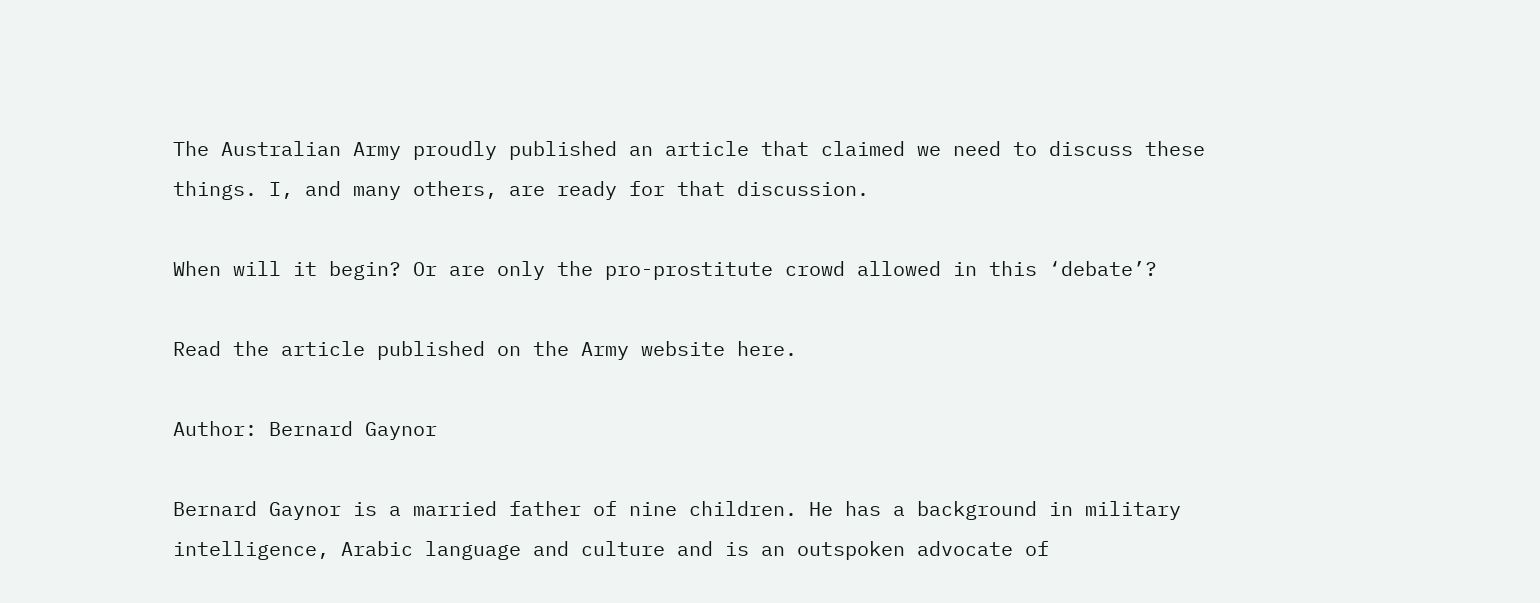The Australian Army proudly published an article that claimed we need to discuss these things. I, and many others, are ready for that discussion.

When will it begin? Or are only the pro-prostitute crowd allowed in this ‘debate’?

Read the article published on the Army website here.

Author: Bernard Gaynor

Bernard Gaynor is a married father of nine children. He has a background in military intelligence, Arabic language and culture and is an outspoken advocate of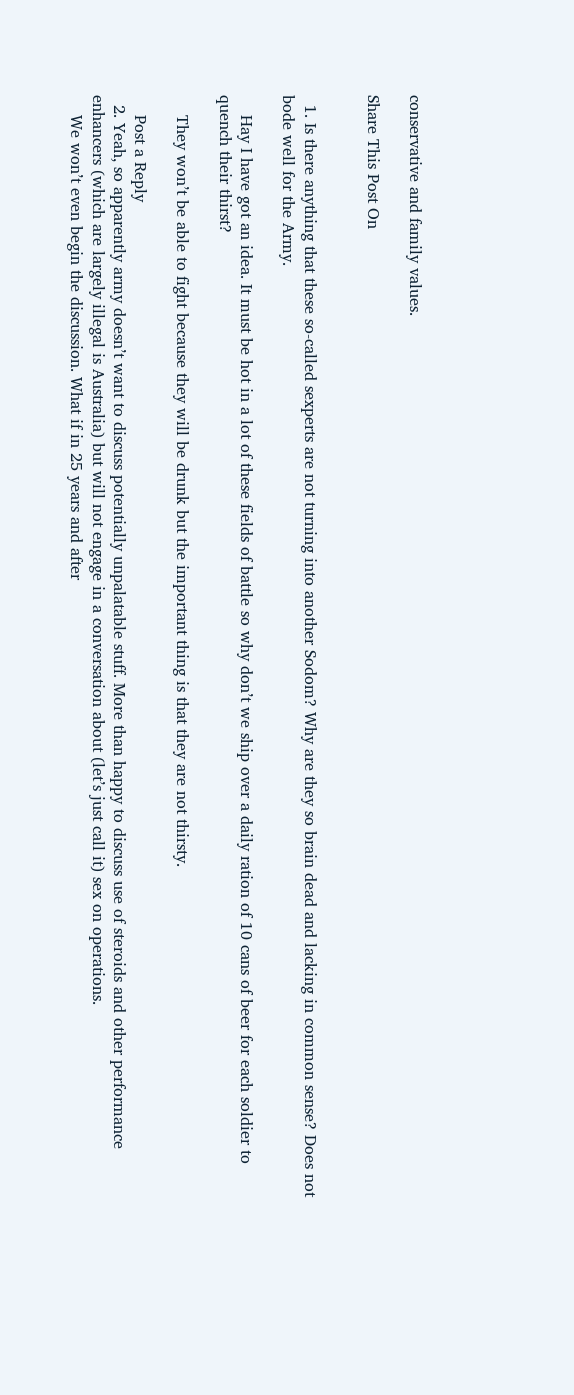conservative and family values.

Share This Post On


  1. Is there anything that these so-called sexperts are not turning into another Sodom? Why are they so brain dead and lacking in common sense? Does not bode well for the Army.

    Hay I have got an idea. It must be hot in a lot of these fields of battle so why don’t we ship over a daily ration of 10 cans of beer for each soldier to quench their thirst?

    They won’t be able to fight because they will be drunk but the important thing is that they are not thirsty.

    Post a Reply
  2. Yeah, so apparently army doesn’t want to discuss potentially unpalatable stuff. More than happy to discuss use of steroids and other performance enhancers (which are largely illegal is Australia) but will not engage in a conversation about (let’s just call it) sex on operations.
    We won’t even begin the discussion. What if in 25 years and after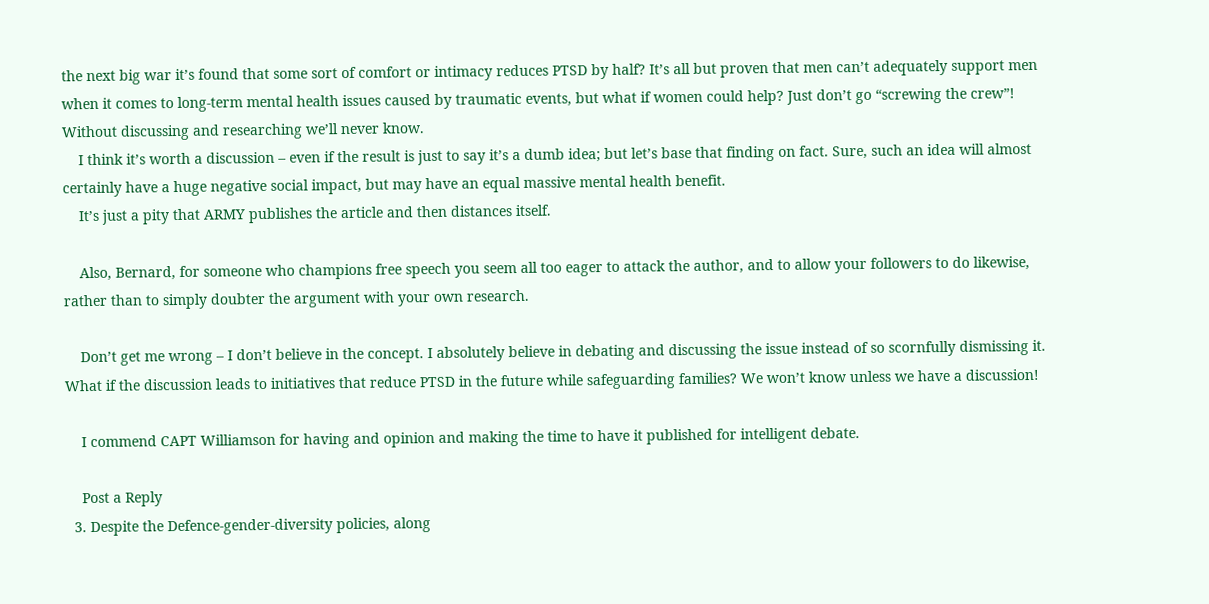the next big war it’s found that some sort of comfort or intimacy reduces PTSD by half? It’s all but proven that men can’t adequately support men when it comes to long-term mental health issues caused by traumatic events, but what if women could help? Just don’t go “screwing the crew”! Without discussing and researching we’ll never know.
    I think it’s worth a discussion – even if the result is just to say it’s a dumb idea; but let’s base that finding on fact. Sure, such an idea will almost certainly have a huge negative social impact, but may have an equal massive mental health benefit.
    It’s just a pity that ARMY publishes the article and then distances itself.

    Also, Bernard, for someone who champions free speech you seem all too eager to attack the author, and to allow your followers to do likewise, rather than to simply doubter the argument with your own research.

    Don’t get me wrong – I don’t believe in the concept. I absolutely believe in debating and discussing the issue instead of so scornfully dismissing it. What if the discussion leads to initiatives that reduce PTSD in the future while safeguarding families? We won’t know unless we have a discussion!

    I commend CAPT Williamson for having and opinion and making the time to have it published for intelligent debate.

    Post a Reply
  3. Despite the Defence-gender-diversity policies, along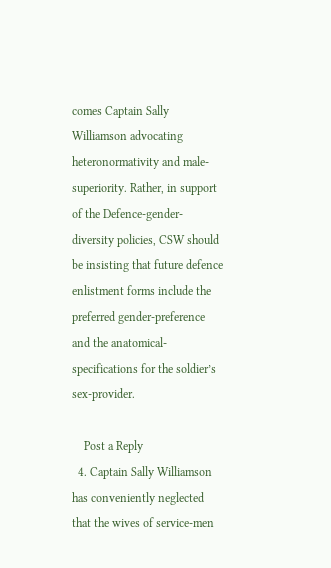comes Captain Sally Williamson advocating heteronormativity and male-superiority. Rather, in support of the Defence-gender-diversity policies, CSW should be insisting that future defence enlistment forms include the preferred gender-preference and the anatomical-specifications for the soldier’s sex-provider.

    Post a Reply
  4. Captain Sally Williamson has conveniently neglected that the wives of service-men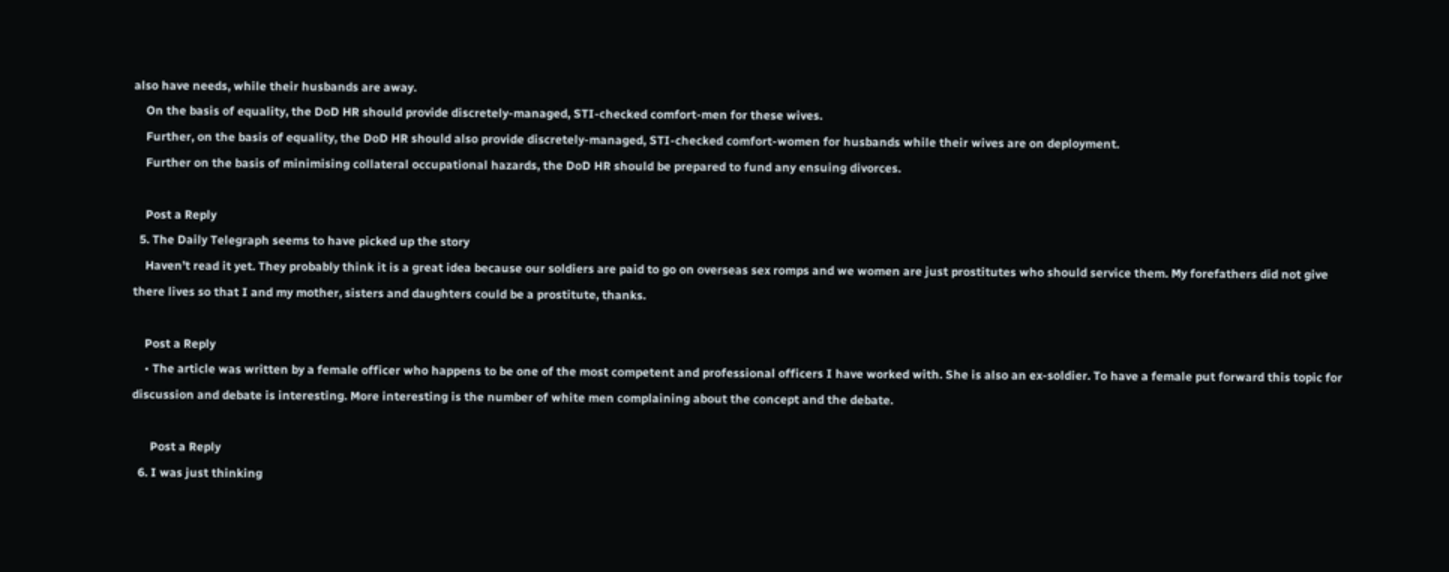also have needs, while their husbands are away.
    On the basis of equality, the DoD HR should provide discretely-managed, STI-checked comfort-men for these wives.
    Further, on the basis of equality, the DoD HR should also provide discretely-managed, STI-checked comfort-women for husbands while their wives are on deployment.
    Further on the basis of minimising collateral occupational hazards, the DoD HR should be prepared to fund any ensuing divorces.

    Post a Reply
  5. The Daily Telegraph seems to have picked up the story
    Haven’t read it yet. They probably think it is a great idea because our soldiers are paid to go on overseas sex romps and we women are just prostitutes who should service them. My forefathers did not give there lives so that I and my mother, sisters and daughters could be a prostitute, thanks.

    Post a Reply
    • The article was written by a female officer who happens to be one of the most competent and professional officers I have worked with. She is also an ex-soldier. To have a female put forward this topic for discussion and debate is interesting. More interesting is the number of white men complaining about the concept and the debate.

      Post a Reply
  6. I was just thinking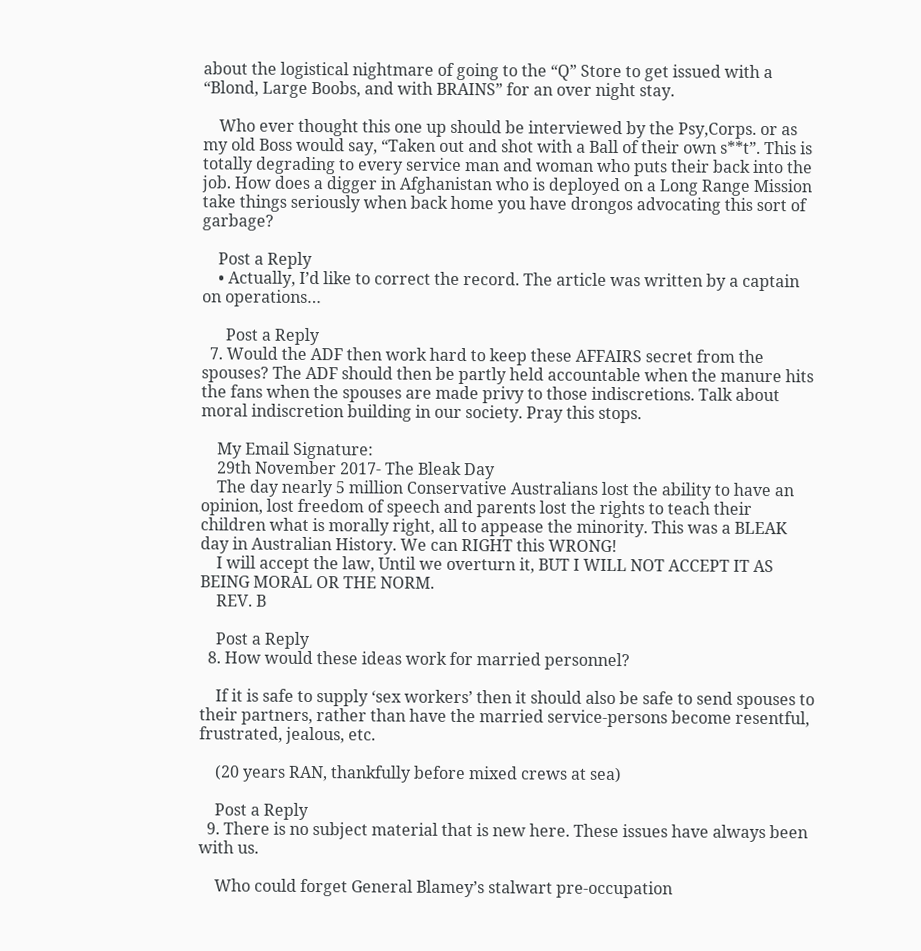about the logistical nightmare of going to the “Q” Store to get issued with a “Blond, Large Boobs, and with BRAINS” for an over night stay.

    Who ever thought this one up should be interviewed by the Psy,Corps. or as my old Boss would say, “Taken out and shot with a Ball of their own s**t”. This is totally degrading to every service man and woman who puts their back into the job. How does a digger in Afghanistan who is deployed on a Long Range Mission take things seriously when back home you have drongos advocating this sort of garbage?

    Post a Reply
    • Actually, I’d like to correct the record. The article was written by a captain on operations…

      Post a Reply
  7. Would the ADF then work hard to keep these AFFAIRS secret from the spouses? The ADF should then be partly held accountable when the manure hits the fans when the spouses are made privy to those indiscretions. Talk about moral indiscretion building in our society. Pray this stops.

    My Email Signature:
    29th November 2017- The Bleak Day
    The day nearly 5 million Conservative Australians lost the ability to have an opinion, lost freedom of speech and parents lost the rights to teach their children what is morally right, all to appease the minority. This was a BLEAK day in Australian History. We can RIGHT this WRONG!
    I will accept the law, Until we overturn it, BUT I WILL NOT ACCEPT IT AS BEING MORAL OR THE NORM.
    REV. B

    Post a Reply
  8. How would these ideas work for married personnel?

    If it is safe to supply ‘sex workers’ then it should also be safe to send spouses to their partners, rather than have the married service-persons become resentful, frustrated, jealous, etc.

    (20 years RAN, thankfully before mixed crews at sea)

    Post a Reply
  9. There is no subject material that is new here. These issues have always been with us.

    Who could forget General Blamey’s stalwart pre-occupation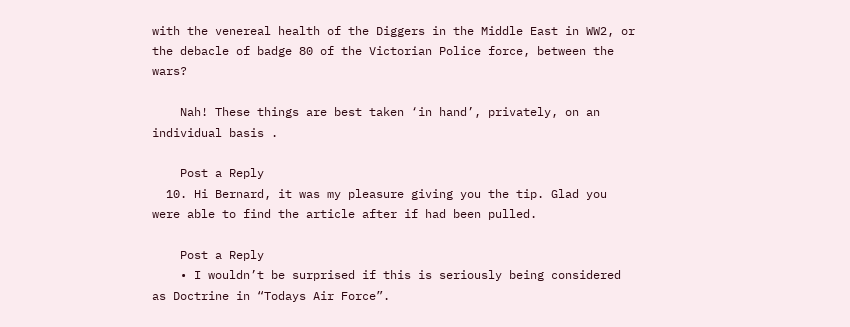with the venereal health of the Diggers in the Middle East in WW2, or the debacle of badge 80 of the Victorian Police force, between the wars?

    Nah! These things are best taken ‘in hand’, privately, on an individual basis .

    Post a Reply
  10. Hi Bernard, it was my pleasure giving you the tip. Glad you were able to find the article after if had been pulled.

    Post a Reply
    • I wouldn’t be surprised if this is seriously being considered as Doctrine in “Todays Air Force”.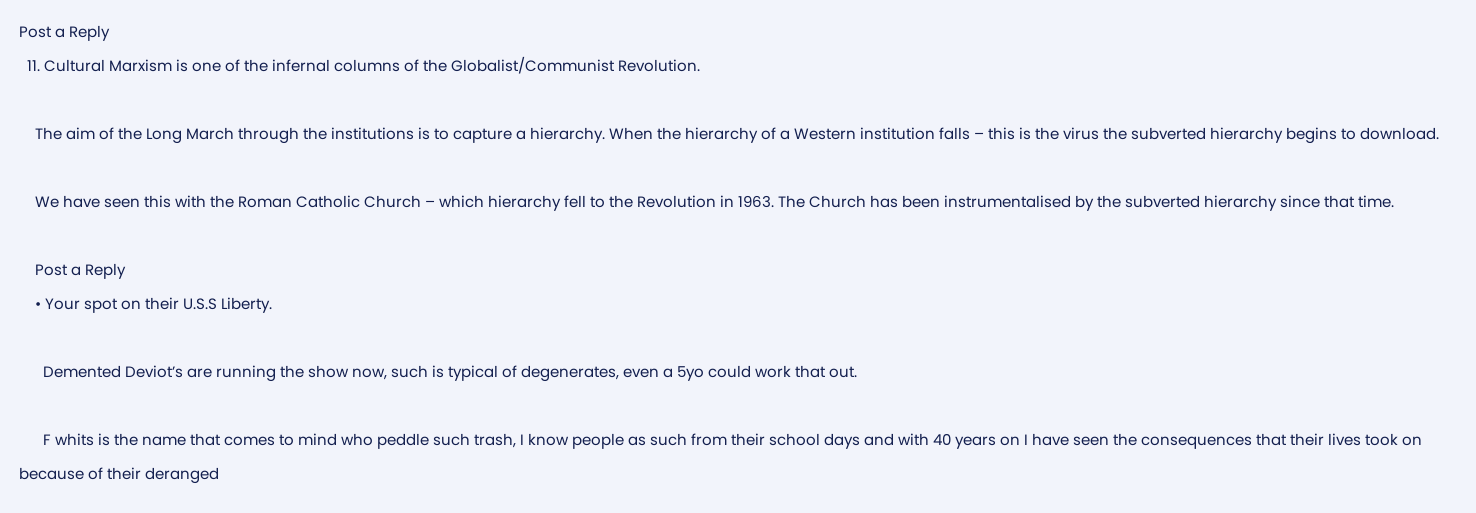Post a Reply
  11. Cultural Marxism is one of the infernal columns of the Globalist/Communist Revolution.

    The aim of the Long March through the institutions is to capture a hierarchy. When the hierarchy of a Western institution falls – this is the virus the subverted hierarchy begins to download.

    We have seen this with the Roman Catholic Church – which hierarchy fell to the Revolution in 1963. The Church has been instrumentalised by the subverted hierarchy since that time.

    Post a Reply
    • Your spot on their U.S.S Liberty.

      Demented Deviot’s are running the show now, such is typical of degenerates, even a 5yo could work that out.

      F whits is the name that comes to mind who peddle such trash, I know people as such from their school days and with 40 years on I have seen the consequences that their lives took on because of their deranged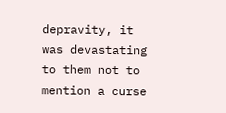depravity, it was devastating to them not to mention a curse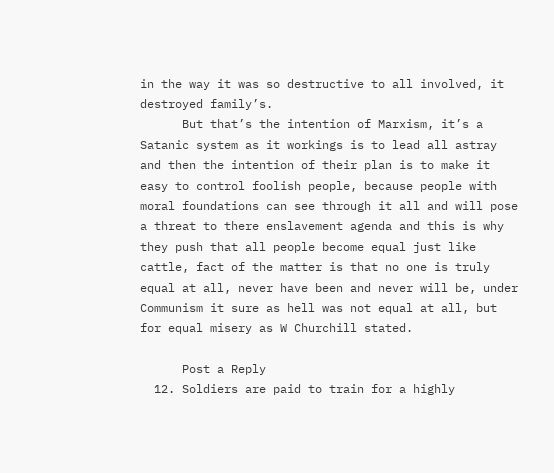in the way it was so destructive to all involved, it destroyed family’s.
      But that’s the intention of Marxism, it’s a Satanic system as it workings is to lead all astray and then the intention of their plan is to make it easy to control foolish people, because people with moral foundations can see through it all and will pose a threat to there enslavement agenda and this is why they push that all people become equal just like cattle, fact of the matter is that no one is truly equal at all, never have been and never will be, under Communism it sure as hell was not equal at all, but for equal misery as W Churchill stated.

      Post a Reply
  12. Soldiers are paid to train for a highly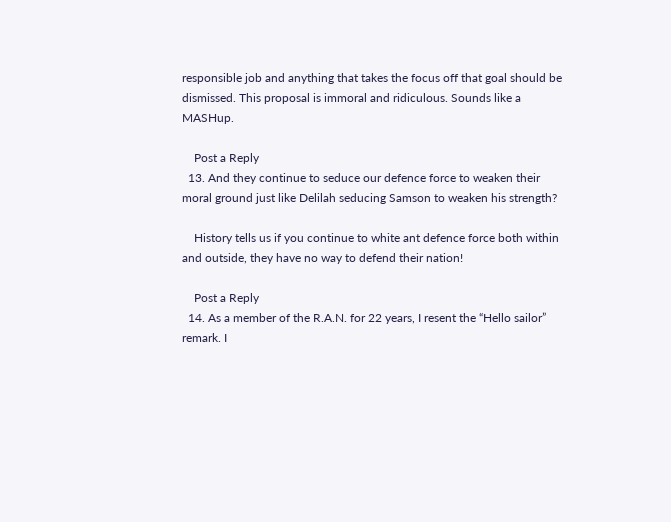responsible job and anything that takes the focus off that goal should be dismissed. This proposal is immoral and ridiculous. Sounds like a MASHup.

    Post a Reply
  13. And they continue to seduce our defence force to weaken their moral ground just like Delilah seducing Samson to weaken his strength?

    History tells us if you continue to white ant defence force both within and outside, they have no way to defend their nation!

    Post a Reply
  14. As a member of the R.A.N. for 22 years, I resent the “Hello sailor” remark. I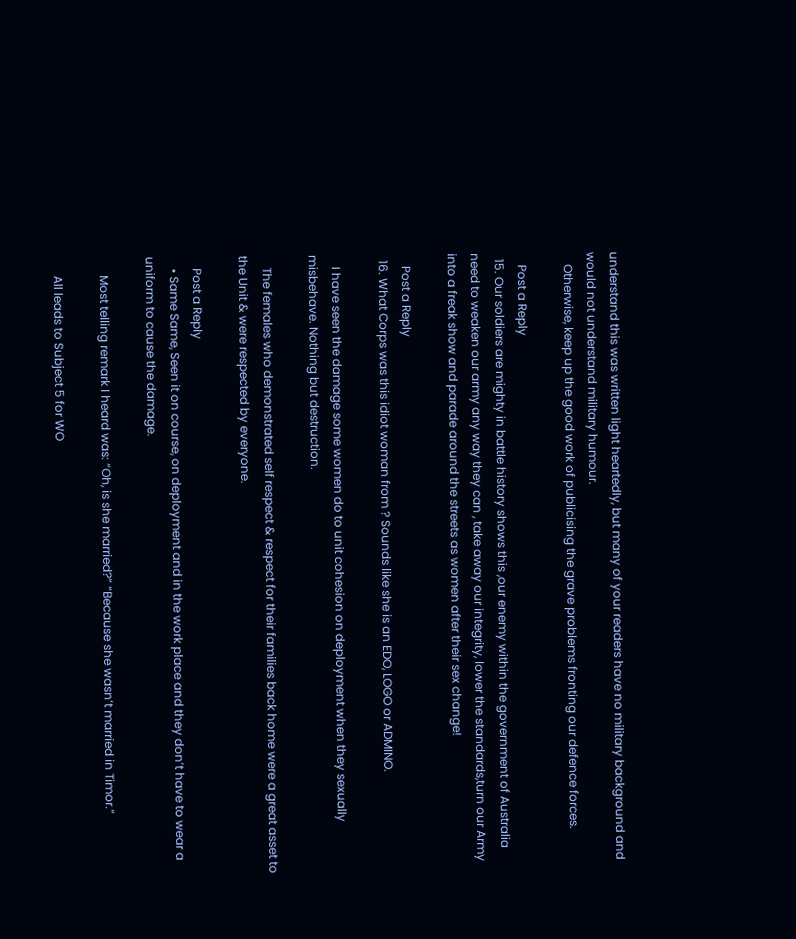understand this was written light heartedly, but many of your readers have no military background and would not understand military humour.
    Otherwise, keep up the good work of publicising the grave problems fronting our defence forces.

    Post a Reply
  15. Our soldiers are mighty in battle history shows this ,our enemy within the government of Australia need to weaken our army any way they can , take away our integrity, lower the standards,turn our Army into a freak show and parade around the streets as women after their sex change!

    Post a Reply
  16. What Corps was this idiot woman from ? Sounds like she is an EDO, LOGO or ADMINO.

    I have seen the damage some women do to unit cohesion on deployment when they sexually misbehave. Nothing but destruction.

    The females who demonstrated self respect & respect for their families back home were a great asset to the Unit & were respected by everyone.

    Post a Reply
    • Same Same, Seen it on course, on deployment and in the work place and they don’t have to wear a uniform to cause the damage.

      Most telling remark I heard was: “Oh, is she married?” “Because she wasn’t married in Timor.”

      All leads to Subject 5 for WO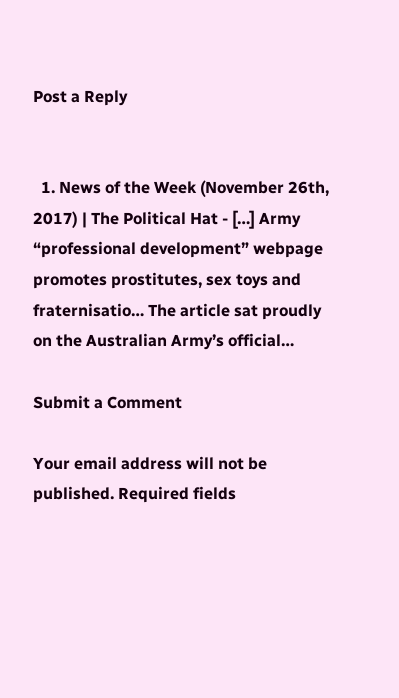Post a Reply


  1. News of the Week (November 26th, 2017) | The Political Hat - […] Army “professional development” webpage promotes prostitutes, sex toys and fraternisatio… The article sat proudly on the Australian Army’s official…

Submit a Comment

Your email address will not be published. Required fields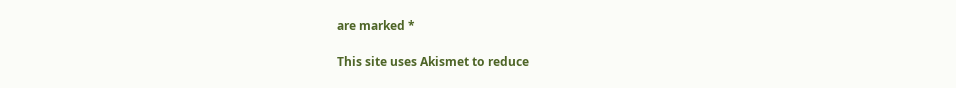are marked *

This site uses Akismet to reduce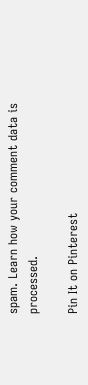spam. Learn how your comment data is processed.

Pin It on Pinterest